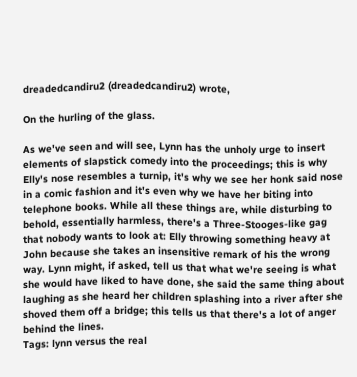dreadedcandiru2 (dreadedcandiru2) wrote,

On the hurling of the glass.

As we've seen and will see, Lynn has the unholy urge to insert elements of slapstick comedy into the proceedings; this is why Elly's nose resembles a turnip, it's why we see her honk said nose in a comic fashion and it's even why we have her biting into telephone books. While all these things are, while disturbing to behold, essentially harmless, there's a Three-Stooges-like gag that nobody wants to look at: Elly throwing something heavy at John because she takes an insensitive remark of his the wrong way. Lynn might, if asked, tell us that what we're seeing is what she would have liked to have done, she said the same thing about laughing as she heard her children splashing into a river after she shoved them off a bridge; this tells us that there's a lot of anger behind the lines.
Tags: lynn versus the real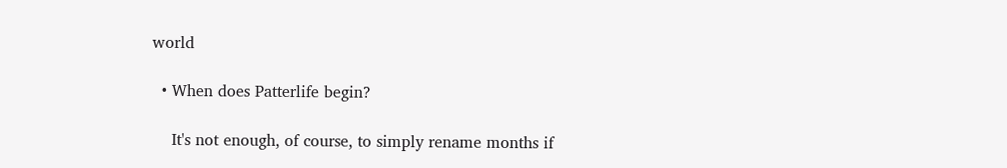world

  • When does Patterlife begin?

    It's not enough, of course, to simply rename months if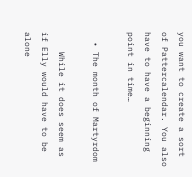you want to create a sort of Pattercalendar. You also have to have a beginning point in time…

  • The month of Martyrdom

    While it does seem as if Elly would have to be alone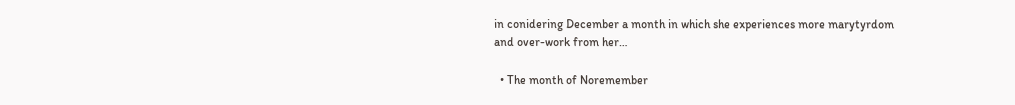in conidering December a month in which she experiences more marytyrdom and over-work from her…

  • The month of Noremember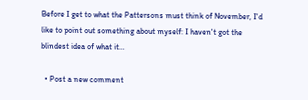Before I get to what the Pattersons must think of November, I'd like to point out something about myself: I haven't got the blindest idea of what it…

  • Post a new comment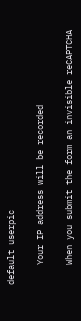default userpic

    Your IP address will be recorded

    When you submit the form an invisible reCAPTCHA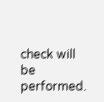check will be performed.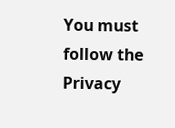You must follow the Privacy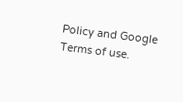Policy and Google Terms of use.